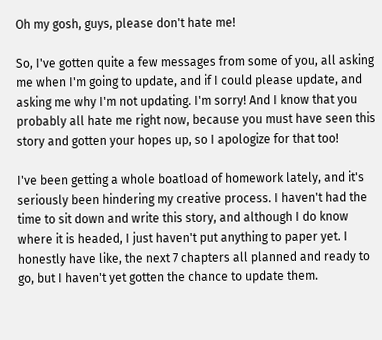Oh my gosh, guys, please don't hate me!

So, I've gotten quite a few messages from some of you, all asking me when I'm going to update, and if I could please update, and asking me why I'm not updating. I'm sorry! And I know that you probably all hate me right now, because you must have seen this story and gotten your hopes up, so I apologize for that too!

I've been getting a whole boatload of homework lately, and it's seriously been hindering my creative process. I haven't had the time to sit down and write this story, and although I do know where it is headed, I just haven't put anything to paper yet. I honestly have like, the next 7 chapters all planned and ready to go, but I haven't yet gotten the chance to update them.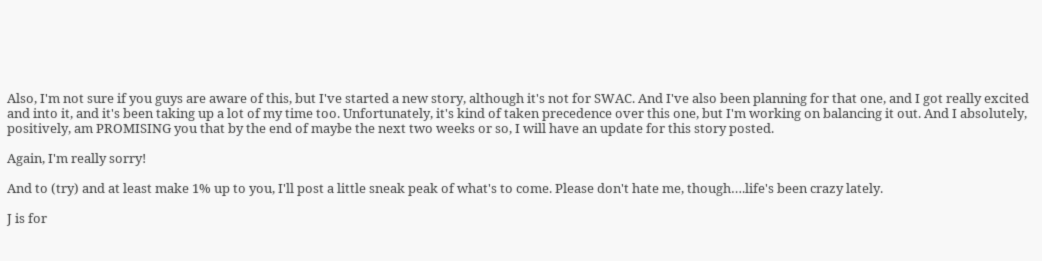Also, I'm not sure if you guys are aware of this, but I've started a new story, although it's not for SWAC. And I've also been planning for that one, and I got really excited and into it, and it's been taking up a lot of my time too. Unfortunately, it's kind of taken precedence over this one, but I'm working on balancing it out. And I absolutely, positively, am PROMISING you that by the end of maybe the next two weeks or so, I will have an update for this story posted.

Again, I'm really sorry!

And to (try) and at least make 1% up to you, I'll post a little sneak peak of what's to come. Please don't hate me, though….life's been crazy lately.

J is for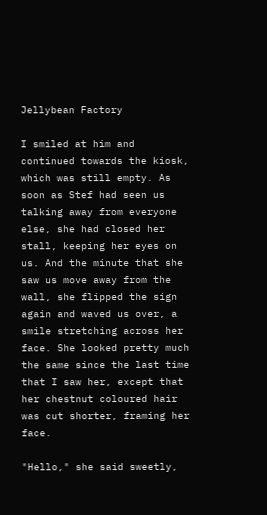Jellybean Factory

I smiled at him and continued towards the kiosk, which was still empty. As soon as Stef had seen us talking away from everyone else, she had closed her stall, keeping her eyes on us. And the minute that she saw us move away from the wall, she flipped the sign again and waved us over, a smile stretching across her face. She looked pretty much the same since the last time that I saw her, except that her chestnut coloured hair was cut shorter, framing her face.

"Hello," she said sweetly,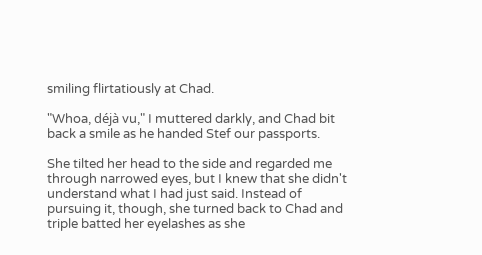smiling flirtatiously at Chad.

"Whoa, déjà vu," I muttered darkly, and Chad bit back a smile as he handed Stef our passports.

She tilted her head to the side and regarded me through narrowed eyes, but I knew that she didn't understand what I had just said. Instead of pursuing it, though, she turned back to Chad and triple batted her eyelashes as she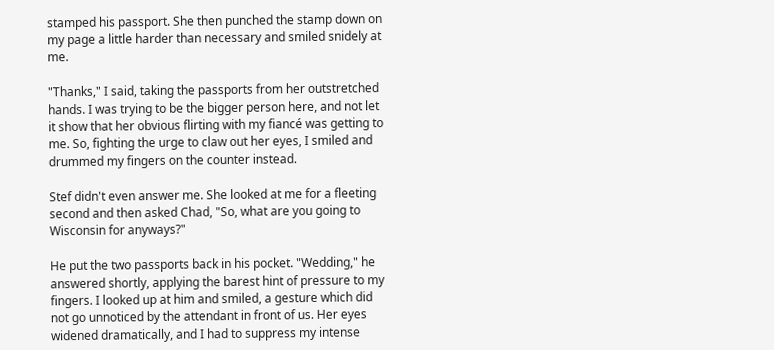stamped his passport. She then punched the stamp down on my page a little harder than necessary and smiled snidely at me.

"Thanks," I said, taking the passports from her outstretched hands. I was trying to be the bigger person here, and not let it show that her obvious flirting with my fiancé was getting to me. So, fighting the urge to claw out her eyes, I smiled and drummed my fingers on the counter instead.

Stef didn't even answer me. She looked at me for a fleeting second and then asked Chad, "So, what are you going to Wisconsin for anyways?"

He put the two passports back in his pocket. "Wedding," he answered shortly, applying the barest hint of pressure to my fingers. I looked up at him and smiled, a gesture which did not go unnoticed by the attendant in front of us. Her eyes widened dramatically, and I had to suppress my intense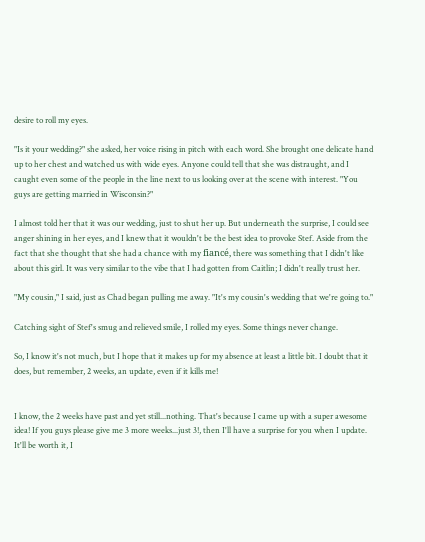desire to roll my eyes.

"Is it your wedding?" she asked, her voice rising in pitch with each word. She brought one delicate hand up to her chest and watched us with wide eyes. Anyone could tell that she was distraught, and I caught even some of the people in the line next to us looking over at the scene with interest. "You guys are getting married in Wisconsin?"

I almost told her that it was our wedding, just to shut her up. But underneath the surprise, I could see anger shining in her eyes, and I knew that it wouldn't be the best idea to provoke Stef. Aside from the fact that she thought that she had a chance with my fiancé, there was something that I didn't like about this girl. It was very similar to the vibe that I had gotten from Caitlin; I didn't really trust her.

"My cousin," I said, just as Chad began pulling me away. "It's my cousin's wedding that we're going to."

Catching sight of Stef's smug and relieved smile, I rolled my eyes. Some things never change.

So, I know it's not much, but I hope that it makes up for my absence at least a little bit. I doubt that it does, but remember, 2 weeks, an update, even if it kills me!


I know, the 2 weeks have past and yet still...nothing. That's because I came up with a super awesome idea! If you guys please give me 3 more weeks...just 3!, then I'll have a surprise for you when I update. It'll be worth it, I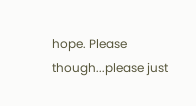hope. Please though...please just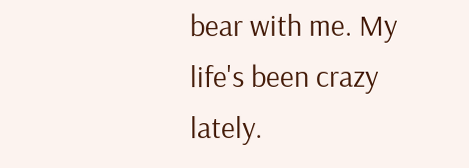bear with me. My life's been crazy lately.